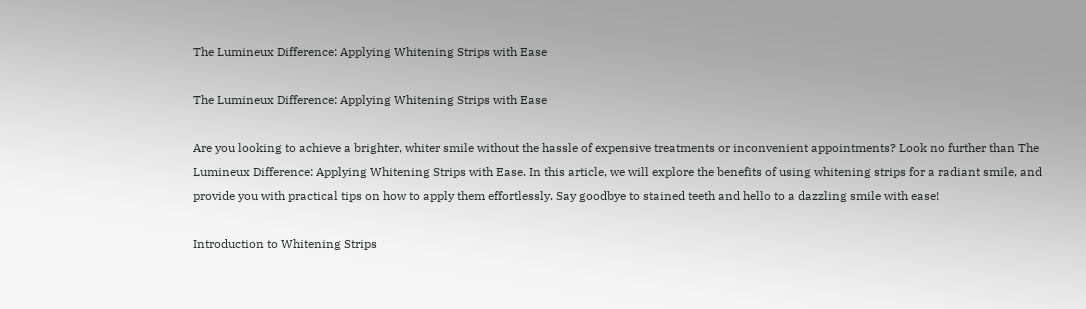The Lumineux Difference: Applying Whitening Strips with Ease

The Lumineux Difference: Applying Whitening Strips with Ease

Are you looking to achieve a brighter, whiter smile without the hassle of expensive treatments or inconvenient appointments? Look no further than The Lumineux Difference: Applying Whitening Strips with Ease. In this article, we will explore the benefits of using whitening strips for a radiant smile, and provide you with practical tips on how to apply them effortlessly. Say goodbye to stained teeth and hello to a dazzling smile with ease!

Introduction to Whitening Strips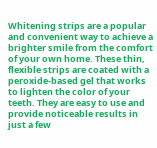Whitening strips are a popular and convenient way to achieve a brighter smile from the comfort of your own home. These thin, flexible strips are coated with a peroxide-based gel that works to lighten the color of your teeth. They are easy to use and provide noticeable results in just a few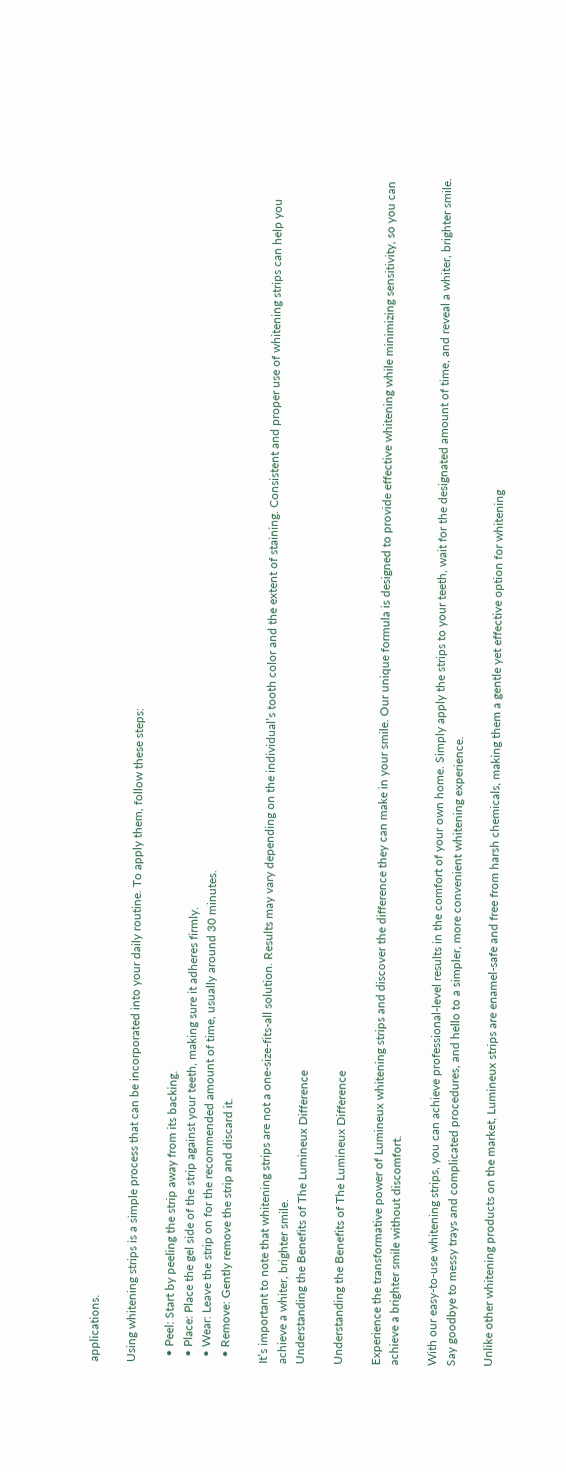applications.

Using whitening strips is a simple process that can be incorporated into your daily routine. To apply them, follow these steps:

  • Peel: Start by peeling the strip away from its backing.
  • Place: Place the gel side of the strip against your teeth, making sure it adheres firmly.
  • Wear: Leave the strip on for the recommended amount of time, usually around 30 minutes.
  • Remove: Gently remove the strip and discard it.

It’s important to note that whitening strips are not a one-size-fits-all solution. Results may vary depending on the individual’s tooth color and the extent of staining. Consistent and proper use of whitening strips can help you achieve a whiter, brighter smile.
Understanding the Benefits of The Lumineux Difference

Understanding the Benefits of The Lumineux Difference

Experience the transformative power of Lumineux whitening strips and discover the difference they can make in your smile. Our unique formula is designed to provide effective whitening while minimizing sensitivity, so you can achieve a brighter smile without discomfort.

With our easy-to-use whitening strips, you can achieve professional-level results in the comfort of your own home. Simply apply the strips to your teeth, wait for the designated amount of time, and reveal a whiter, brighter smile. Say goodbye to messy trays and complicated procedures, and hello to a simpler, more convenient whitening experience.

Unlike other whitening products on the market, Lumineux strips are enamel-safe and free from harsh chemicals, making them a gentle yet effective option for whitening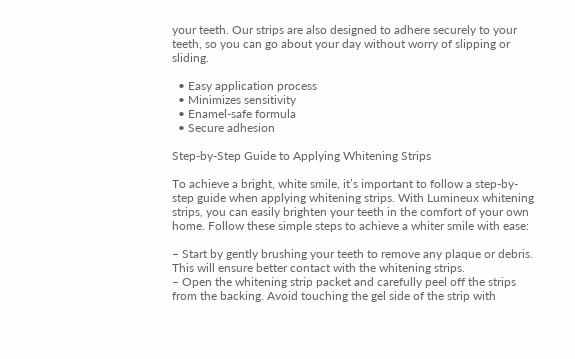your teeth. Our strips are also designed to adhere securely to your teeth, so you can go about your day without worry of slipping or sliding.

  • Easy application process
  • Minimizes sensitivity
  • Enamel-safe formula
  • Secure adhesion

Step-by-Step Guide to Applying Whitening Strips

To achieve a bright, white smile, it’s important to follow a step-by-step guide when applying whitening strips. With Lumineux whitening strips, you can easily brighten your teeth in the comfort of your own home. Follow these simple steps to achieve a whiter smile with ease:

– Start by gently brushing your teeth to remove any plaque or debris. This will ensure better contact with the whitening strips.
– Open the whitening strip packet and carefully peel off the strips from the backing. Avoid touching the gel side of the strip with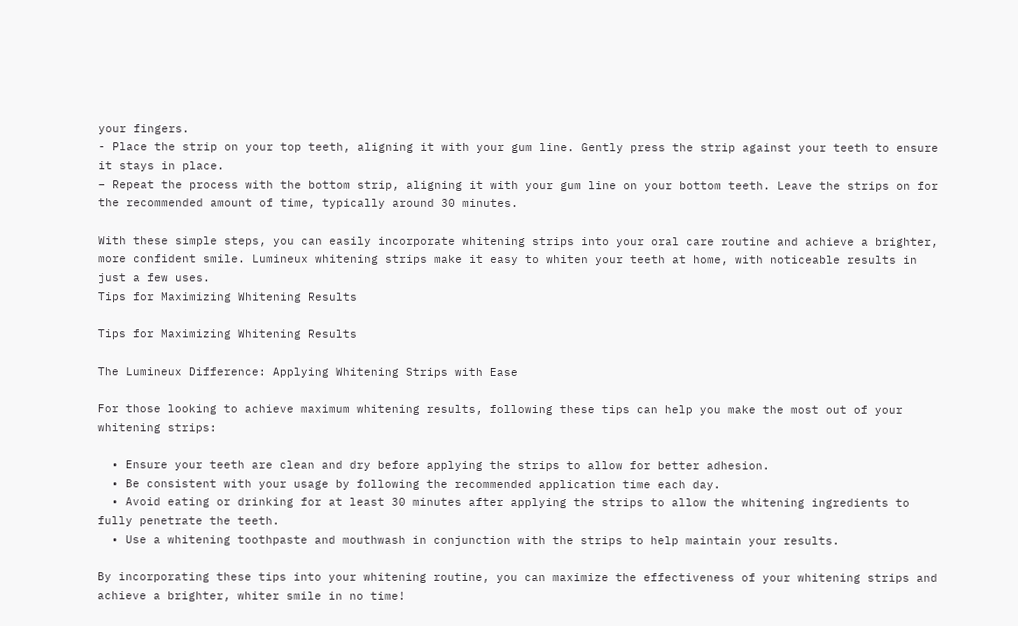your fingers.
- Place the strip on your top teeth, aligning it with your gum line. Gently press the strip against your teeth to ensure it stays in place.
– Repeat the process with the bottom strip, aligning it with your gum line on your bottom teeth. Leave the strips on for the recommended amount of time, typically around 30 minutes.

With these simple steps, you can easily incorporate whitening strips into your oral care routine and achieve a brighter, more confident smile. Lumineux whitening strips make it easy to whiten your teeth at home, with noticeable results in just a few uses.
Tips for Maximizing Whitening Results

Tips for Maximizing Whitening Results

The Lumineux Difference: Applying Whitening Strips with Ease

For those looking to achieve maximum whitening results, following these tips can help you make the most out of your whitening strips:

  • Ensure your teeth are clean and dry before applying the strips to allow for better adhesion.
  • Be consistent with your usage by following the recommended application time each day.
  • Avoid eating or drinking for at least 30 minutes after applying the strips to allow the whitening ingredients to fully penetrate the teeth.
  • Use a whitening toothpaste and mouthwash in conjunction with the strips to help maintain your results.

By incorporating these tips into your whitening routine, you can maximize the effectiveness of your whitening strips and achieve a brighter, whiter smile in no time!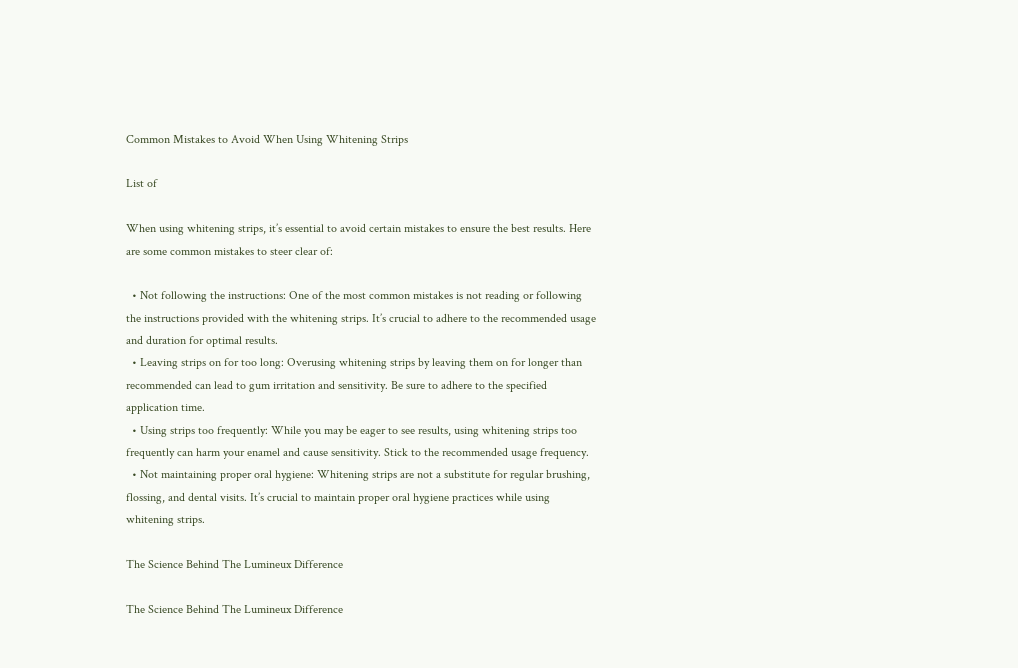Common Mistakes to Avoid When Using Whitening Strips

List of

When using whitening strips, it’s essential to avoid certain mistakes to ensure the best results. Here are some common mistakes to steer clear of:

  • Not following the instructions: One of the most common mistakes is not reading or following the instructions provided with the whitening strips. It’s crucial to adhere to the recommended usage and duration for optimal results.
  • Leaving strips on for too long: Overusing whitening strips by leaving them on for longer than recommended can lead to gum irritation and sensitivity. Be sure to adhere to the specified application time.
  • Using strips too frequently: While you may be eager to see results, using whitening strips too frequently can harm your enamel and cause sensitivity. Stick to the recommended usage frequency.
  • Not maintaining proper oral hygiene: Whitening strips are not a substitute for regular brushing, flossing, and dental visits. It’s crucial to maintain proper oral hygiene practices while using whitening strips.

The Science Behind The Lumineux Difference

The Science Behind The Lumineux Difference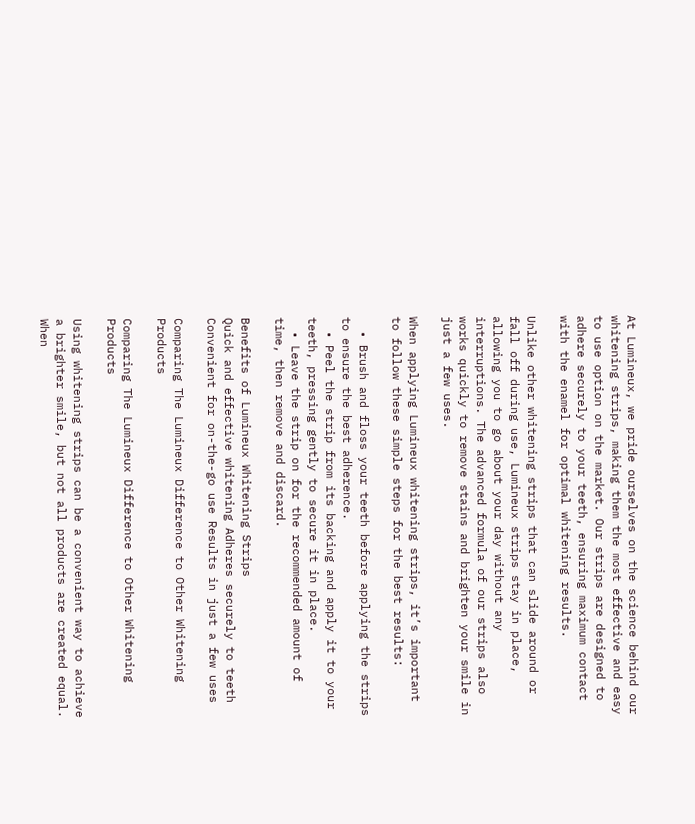At Lumineux, we pride ourselves on the science behind our whitening strips, making them the most effective and easy to use option on the market. Our strips are designed to adhere securely to your teeth, ensuring maximum contact with the enamel for optimal whitening results.

Unlike other whitening strips that can slide around or fall off during use, Lumineux strips stay in place, allowing you to go about your day without any interruptions. The advanced formula of our strips also works quickly to remove stains and brighten your smile in just a few uses.

When applying Lumineux whitening strips, it’s important to follow these simple steps for the best results:

  • Brush and floss your teeth before applying the strips to ensure the best adherence.
  • Peel the strip from its backing and apply it to your teeth, pressing gently to secure it in place.
  • Leave the strip on for the recommended amount of time, then remove and discard.

Benefits of Lumineux Whitening Strips
Quick and effective whitening Adheres securely to teeth
Convenient for on-the-go use Results in just a few uses

Comparing The Lumineux Difference to Other Whitening Products

Comparing The Lumineux Difference to Other Whitening Products

Using whitening strips can be a convenient way to achieve a brighter smile, but not all products are created equal. When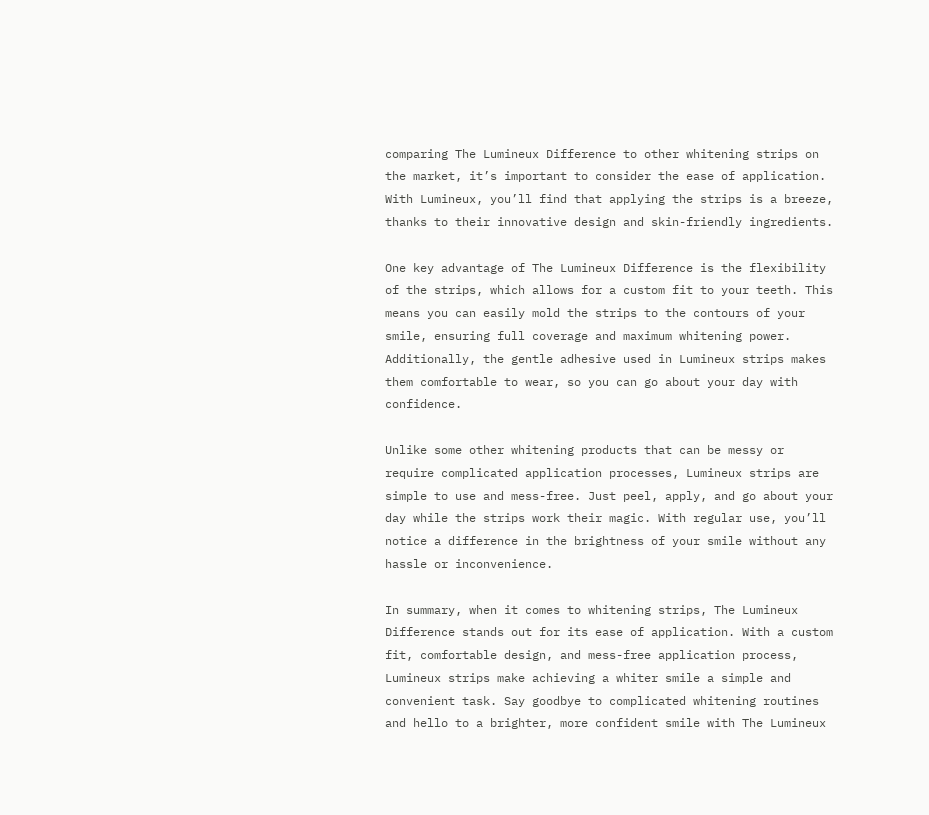comparing The Lumineux Difference to other whitening strips on the market, it’s important to consider the ease of application. With Lumineux, you’ll find that applying the strips is a breeze, thanks to their innovative design and skin-friendly ingredients.

One key advantage of The Lumineux Difference is the flexibility of the strips, which allows for a custom fit to your teeth. This means you can easily mold the strips to the contours of your smile, ensuring full coverage and maximum whitening power. Additionally, the gentle adhesive used in Lumineux strips makes them comfortable to wear, so you can go about your day with confidence.

Unlike some other whitening products that can be messy or require complicated application processes, Lumineux strips are simple to use and mess-free. Just peel, apply, and go about your day while the strips work their magic. With regular use, you’ll notice a difference in the brightness of your smile without any hassle or inconvenience.

In summary, when it comes to whitening strips, The Lumineux Difference stands out for its ease of application. With a custom fit, comfortable design, and mess-free application process, Lumineux strips make achieving a whiter smile a simple and convenient task. Say goodbye to complicated whitening routines and hello to a brighter, more confident smile with The Lumineux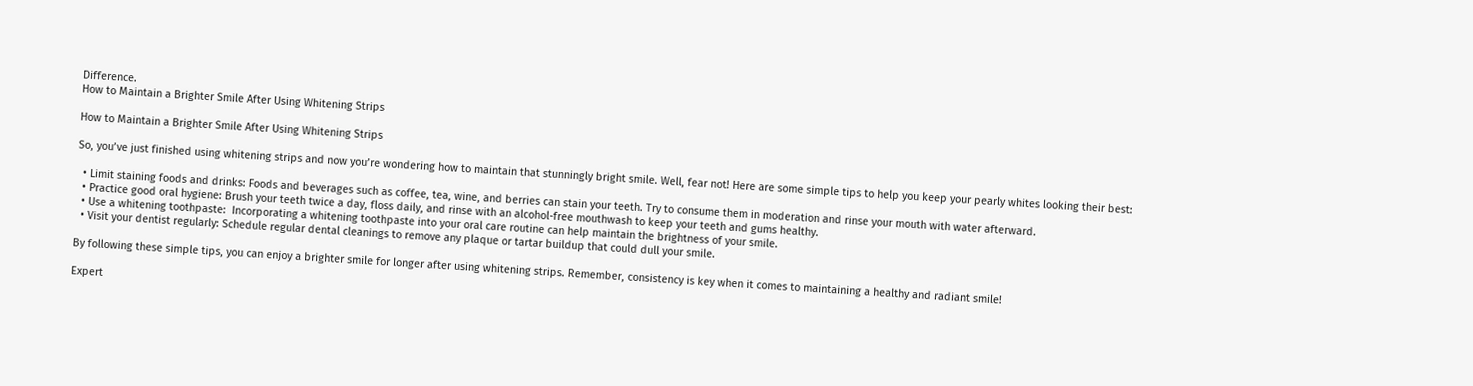Difference.
How to Maintain a Brighter Smile After Using Whitening Strips

How to Maintain a Brighter Smile After Using Whitening Strips

So, you’ve just finished using whitening strips and now you’re wondering how to maintain that stunningly bright smile. Well, fear not! Here are some simple tips to help you keep your pearly whites looking their best:

  • Limit staining foods and drinks: Foods and beverages such as coffee, tea, wine, and berries can stain your teeth. Try to consume them in moderation and rinse your mouth with water afterward.
  • Practice good oral hygiene: Brush your teeth twice a day, floss daily, and rinse with an alcohol-free mouthwash to keep your teeth and gums healthy.
  • Use a whitening toothpaste:  Incorporating a whitening toothpaste into your oral care routine can help maintain the brightness of your smile.
  • Visit your dentist regularly: Schedule regular dental cleanings to remove any plaque or tartar buildup that could dull your smile.

By following these simple tips, you can enjoy a brighter smile for longer after using whitening strips. Remember, consistency is key when it comes to maintaining a healthy and radiant smile!

Expert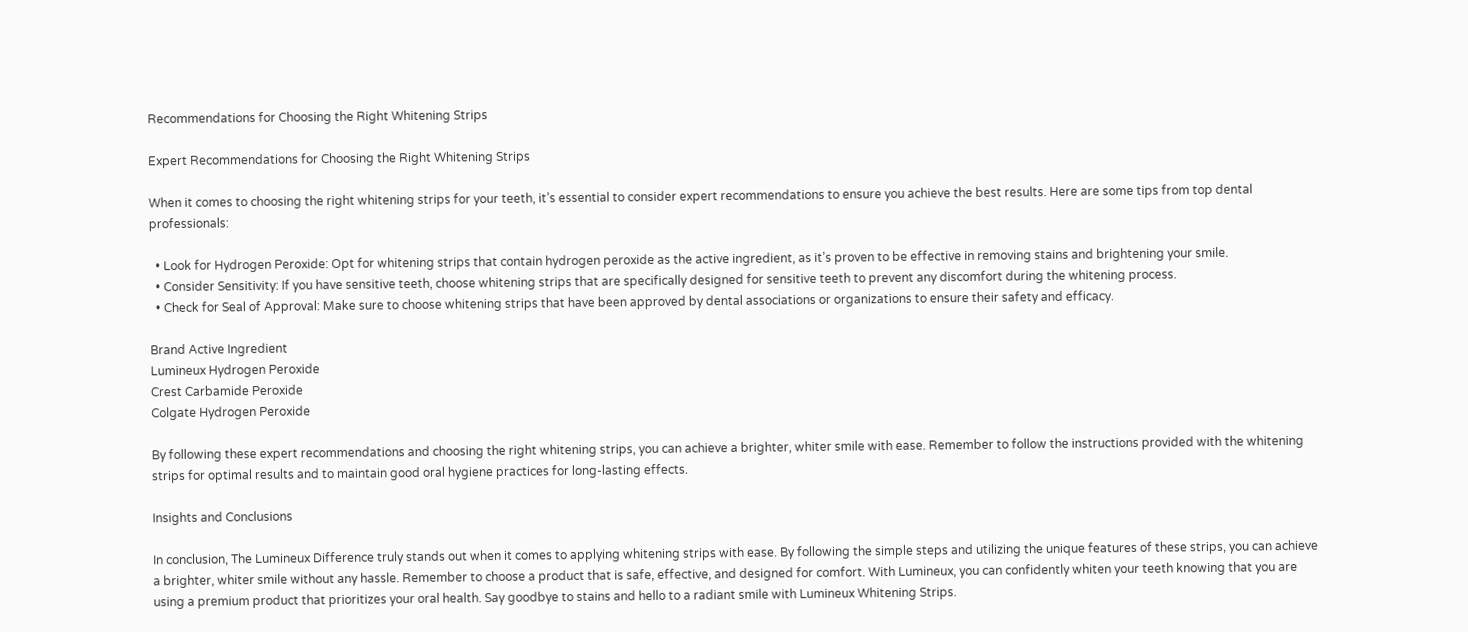Recommendations for Choosing the Right Whitening Strips

Expert Recommendations for Choosing the Right Whitening Strips

When it comes to choosing the right whitening strips for your teeth, it’s essential to consider expert recommendations to ensure you achieve the best results. Here are some tips from top dental professionals:

  • Look for Hydrogen Peroxide: Opt for whitening strips that contain hydrogen peroxide as the active ingredient, as it’s proven to be effective in removing stains and brightening your smile.
  • Consider Sensitivity: If you have sensitive teeth, choose whitening strips that are specifically designed for sensitive teeth to prevent any discomfort during the whitening process.
  • Check for Seal of Approval: Make sure to choose whitening strips that have been approved by dental associations or organizations to ensure their safety and efficacy.

Brand Active Ingredient
Lumineux Hydrogen Peroxide
Crest Carbamide Peroxide
Colgate Hydrogen Peroxide

By following these expert recommendations and choosing the right whitening strips, you can achieve a brighter, whiter smile with ease. Remember to follow the instructions provided with the whitening strips for optimal results and to maintain good oral hygiene practices for long-lasting effects.

Insights and Conclusions

In conclusion, The Lumineux Difference truly stands out when it comes to applying whitening strips with ease. By following the simple steps and utilizing the unique features of these strips, you can achieve a brighter, whiter smile without any hassle. Remember to choose a product that is safe, effective, and designed for comfort. With Lumineux, you can confidently whiten your teeth knowing that you are using a premium product that prioritizes your oral health. Say goodbye to stains and hello to a radiant smile with Lumineux Whitening Strips.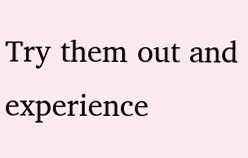Try them out and experience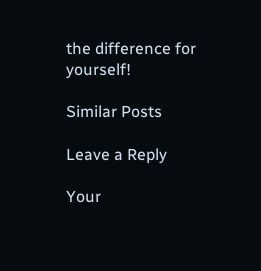the difference for yourself!

Similar Posts

Leave a Reply

Your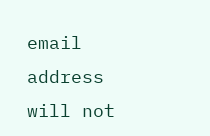email address will not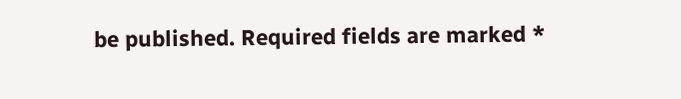be published. Required fields are marked *